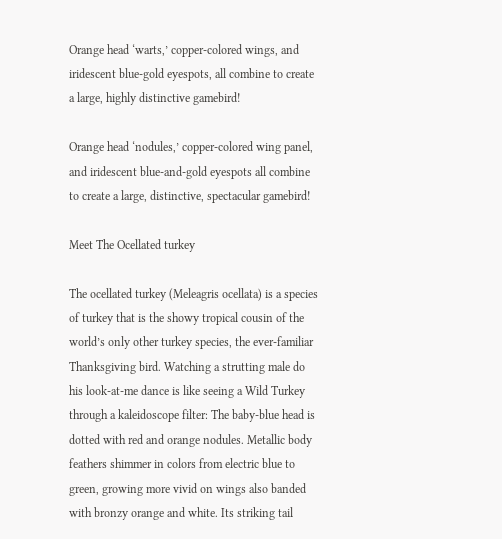Orange head ‘warts,’ copper-colored wings, and iridescent blue-gold eyespots, all combine to create a large, highly distinctive gamebird!

Orange head ‘nodules,’ copper-colored wing panel, and iridescent blue-and-gold eyespots all combine to create a large, distinctive, spectacular gamebird!

Meet The Ocellated turkey

The ocellated turkey (Meleagris ocellata) is a species of turkey that is the showy tropical cousin of the world’s only other turkey species, the ever-familiar Thanksgiving bird. Watching a strutting male do his look-at-me dance is like seeing a Wild Turkey through a kaleidoscope filter: The baby-blue head is dotted with red and orange nodules. Metallic body feathers shimmer in colors from electric blue to green, growing more vivid on wings also banded with bronzy orange and white. Its striking tail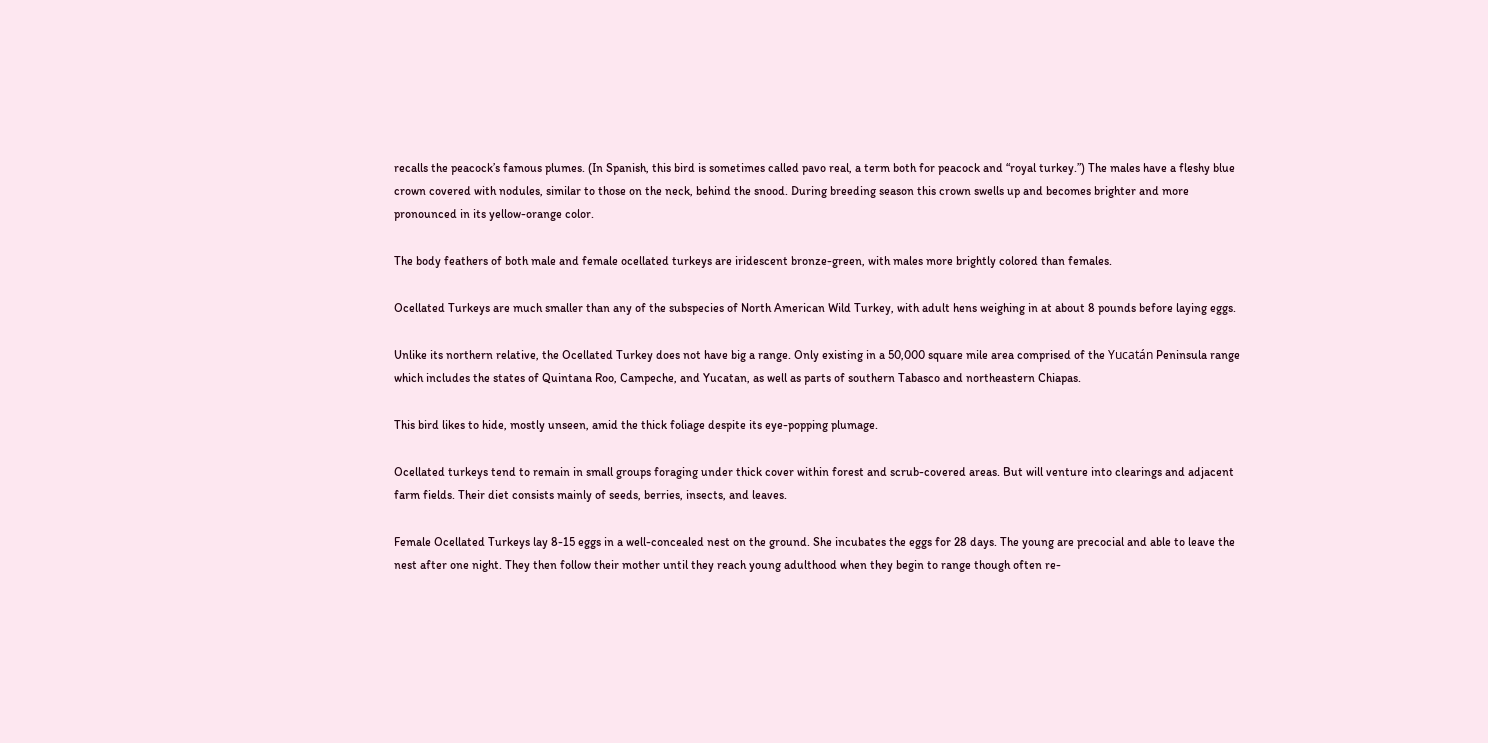recalls the peacock’s famous plumes. (In Spanish, this bird is sometimes called pavo real, a term both for peacock and “royal turkey.”) The males have a fleshy blue crown covered with nodules, similar to those on the neck, behind the snood. During breeding season this crown swells up and becomes brighter and more pronounced in its yellow-orange color.

The body feathers of both male and female ocellated turkeys are iridescent bronze-green, with males more brightly colored than females.

Ocellated Turkeys are much smaller than any of the subspecies of North American Wild Turkey, with adult hens weighing in at about 8 pounds before laying eggs.

Unlike its northern relative, the Ocellated Turkey does not have big a range. Only existing in a 50,000 square mile area comprised of the Yucatán Peninsula range which includes the states of Quintana Roo, Campeche, and Yucatan, as well as parts of southern Tabasco and northeastern Chiapas.

This bird likes to hide, mostly unseen, amid the thick foliage despite its eye-popping plumage.

Ocellated turkeys tend to remain in small groups foraging under thick cover within forest and scrub-covered areas. But will venture into clearings and adjacent farm fields. Their diet consists mainly of seeds, berries, insects, and leaves.

Female Ocellated Turkeys lay 8-15 eggs in a well-concealed nest on the ground. She incubates the eggs for 28 days. The young are precocial and able to leave the nest after one night. They then follow their mother until they reach young adulthood when they begin to range though often re-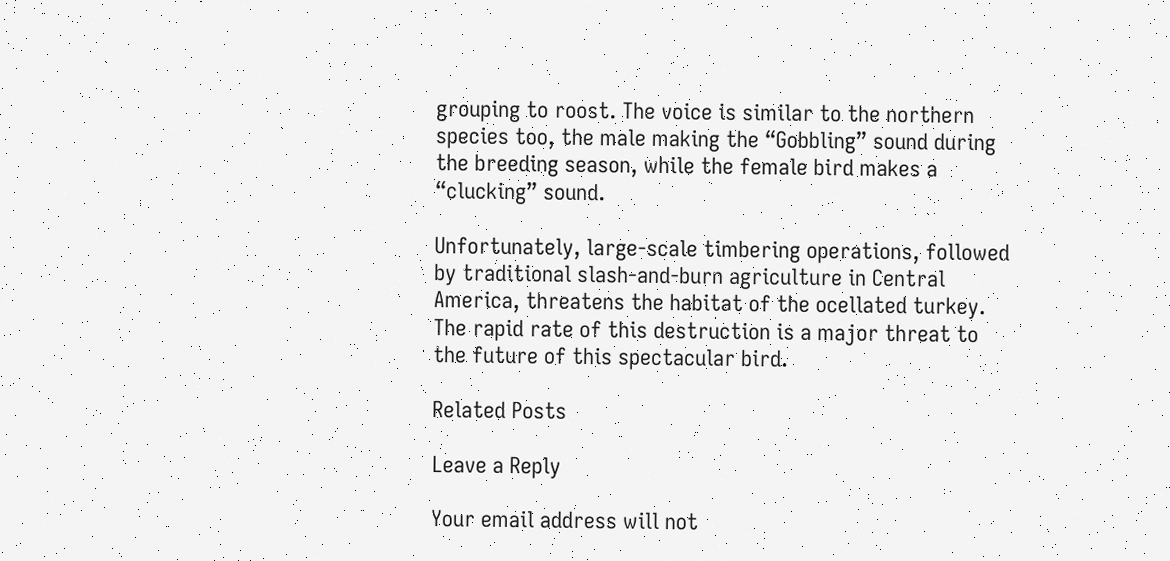grouping to roost. The voice is similar to the northern species too, the male making the “Gobbling” sound during the breeding season, while the female bird makes a “clucking” sound.

Unfortunately, large-scale timbering operations, followed by traditional slash-and-burn agriculture in Central America, threatens the habitat of the ocellated turkey. The rapid rate of this destruction is a major threat to the future of this spectacular bird.

Related Posts

Leave a Reply

Your email address will not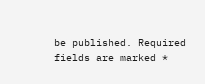be published. Required fields are marked *